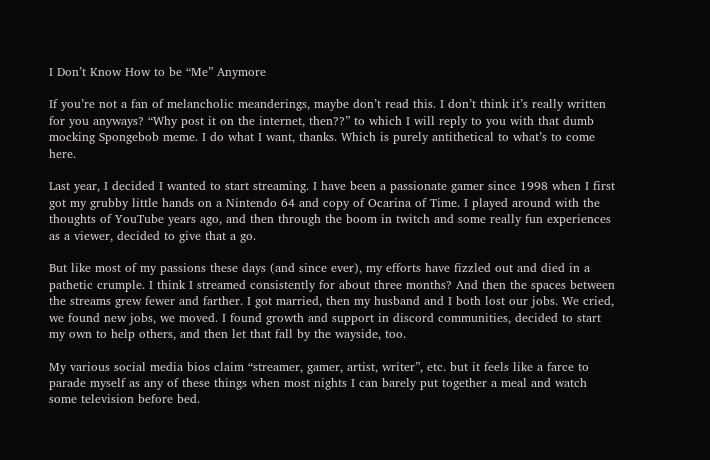I Don’t Know How to be “Me” Anymore

If you’re not a fan of melancholic meanderings, maybe don’t read this. I don’t think it’s really written for you anyways? “Why post it on the internet, then??” to which I will reply to you with that dumb mocking Spongebob meme. I do what I want, thanks. Which is purely antithetical to what’s to come here.

Last year, I decided I wanted to start streaming. I have been a passionate gamer since 1998 when I first got my grubby little hands on a Nintendo 64 and copy of Ocarina of Time. I played around with the thoughts of YouTube years ago, and then through the boom in twitch and some really fun experiences as a viewer, decided to give that a go.

But like most of my passions these days (and since ever), my efforts have fizzled out and died in a pathetic crumple. I think I streamed consistently for about three months? And then the spaces between the streams grew fewer and farther. I got married, then my husband and I both lost our jobs. We cried, we found new jobs, we moved. I found growth and support in discord communities, decided to start my own to help others, and then let that fall by the wayside, too.

My various social media bios claim “streamer, gamer, artist, writer”, etc. but it feels like a farce to parade myself as any of these things when most nights I can barely put together a meal and watch some television before bed.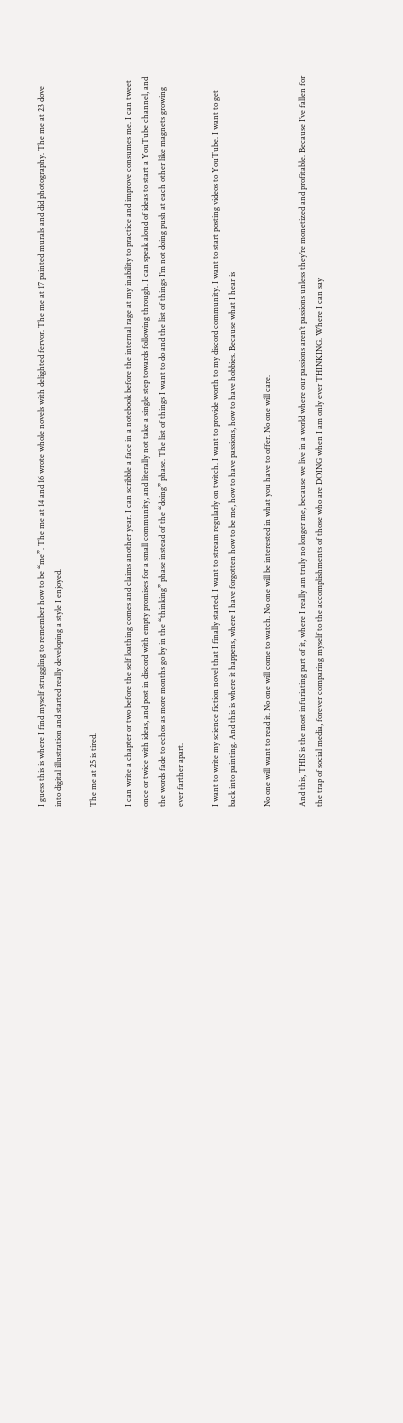I guess this is where I find myself struggling to remember how to be “me”. The me at 14 and 16 wrote whole novels with delighted fervor. The me at 17 painted murals and did photography. The me at 23 dove into digital illustration and started really developing a style I enjoyed.

The me at 25 is tired.

I can write a chapter or two before the self loathing comes and claims another year. I can scribble a face in a notebook before the internal rage at my inability to practice and improve consumes me. I can tweet once or twice with ideas, and post in discord with empty promises for a small community, and literally not take a single step towards following through. I can speak aloud of ideas to start a YouTube channel, and the words fade to echos as more months go by in the “thinking” phase instead of the “doing” phase. The list of things I want to do and the list of things I’m not doing push at each other like magnets growing ever farther apart.

I want to write my science fiction novel that I finally started. I want to stream regularly on twitch. I want to provide worth to my discord community. I want to start posting videos to YouTube. I want to get back into painting. And this is where it happens, where I have forgotten how to be me, how to have passions, how to have hobbies. Because what I hear is

No one will want to read it. No one will come to watch. No one will be interested in what you have to offer. No one will care.

And this, THIS is the most infuriating part of it, where I really am truly no longer me, because we live in a world where our passions aren’t passions unless they’re monetized and profitable. Because I’ve fallen for the trap of social media, forever comparing myself to the accomplishments of those who are DOING when I am only ever THINKING. Where I can say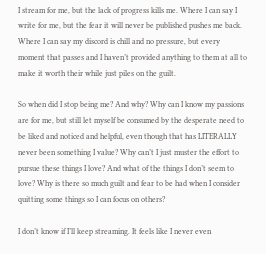I stream for me, but the lack of progress kills me. Where I can say I write for me, but the fear it will never be published pushes me back. Where I can say my discord is chill and no pressure, but every moment that passes and I haven’t provided anything to them at all to make it worth their while just piles on the guilt.

So when did I stop being me? And why? Why can I know my passions are for me, but still let myself be consumed by the desperate need to be liked and noticed and helpful, even though that has LITERALLY never been something I value? Why can’t I just muster the effort to pursue these things I love? And what of the things I don’t seem to love? Why is there so much guilt and fear to be had when I consider quitting some things so I can focus on others?

I don’t know if I’ll keep streaming. It feels like I never even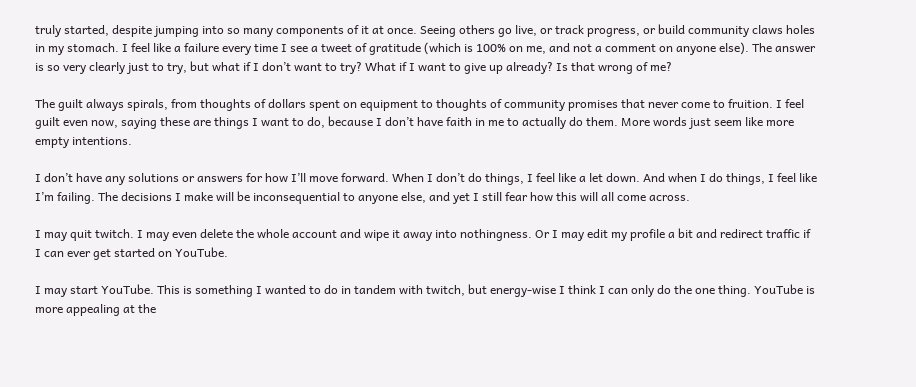truly started, despite jumping into so many components of it at once. Seeing others go live, or track progress, or build community claws holes in my stomach. I feel like a failure every time I see a tweet of gratitude (which is 100% on me, and not a comment on anyone else). The answer is so very clearly just to try, but what if I don’t want to try? What if I want to give up already? Is that wrong of me?

The guilt always spirals, from thoughts of dollars spent on equipment to thoughts of community promises that never come to fruition. I feel guilt even now, saying these are things I want to do, because I don’t have faith in me to actually do them. More words just seem like more empty intentions.

I don’t have any solutions or answers for how I’ll move forward. When I don’t do things, I feel like a let down. And when I do things, I feel like I’m failing. The decisions I make will be inconsequential to anyone else, and yet I still fear how this will all come across.

I may quit twitch. I may even delete the whole account and wipe it away into nothingness. Or I may edit my profile a bit and redirect traffic if I can ever get started on YouTube.

I may start YouTube. This is something I wanted to do in tandem with twitch, but energy-wise I think I can only do the one thing. YouTube is more appealing at the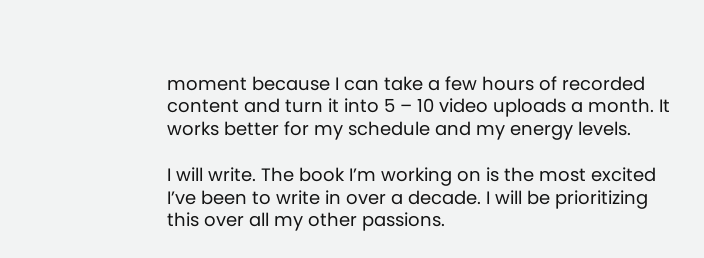moment because I can take a few hours of recorded content and turn it into 5 – 10 video uploads a month. It works better for my schedule and my energy levels.

I will write. The book I’m working on is the most excited I’ve been to write in over a decade. I will be prioritizing this over all my other passions.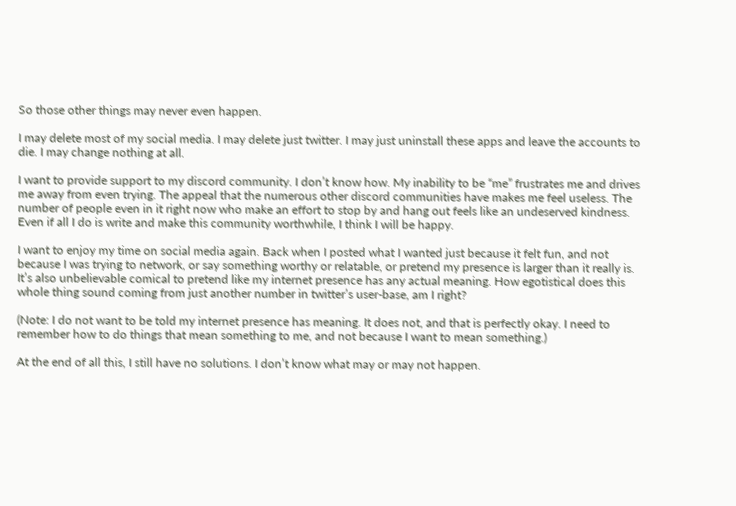So those other things may never even happen.

I may delete most of my social media. I may delete just twitter. I may just uninstall these apps and leave the accounts to die. I may change nothing at all.

I want to provide support to my discord community. I don’t know how. My inability to be “me” frustrates me and drives me away from even trying. The appeal that the numerous other discord communities have makes me feel useless. The number of people even in it right now who make an effort to stop by and hang out feels like an undeserved kindness. Even if all I do is write and make this community worthwhile, I think I will be happy.

I want to enjoy my time on social media again. Back when I posted what I wanted just because it felt fun, and not because I was trying to network, or say something worthy or relatable, or pretend my presence is larger than it really is. It’s also unbelievable comical to pretend like my internet presence has any actual meaning. How egotistical does this whole thing sound coming from just another number in twitter’s user-base, am I right?

(Note: I do not want to be told my internet presence has meaning. It does not, and that is perfectly okay. I need to remember how to do things that mean something to me, and not because I want to mean something.)

At the end of all this, I still have no solutions. I don’t know what may or may not happen.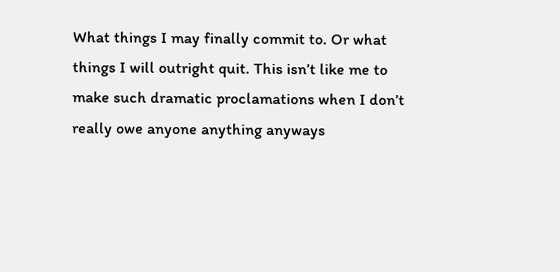What things I may finally commit to. Or what things I will outright quit. This isn’t like me to make such dramatic proclamations when I don’t really owe anyone anything anyways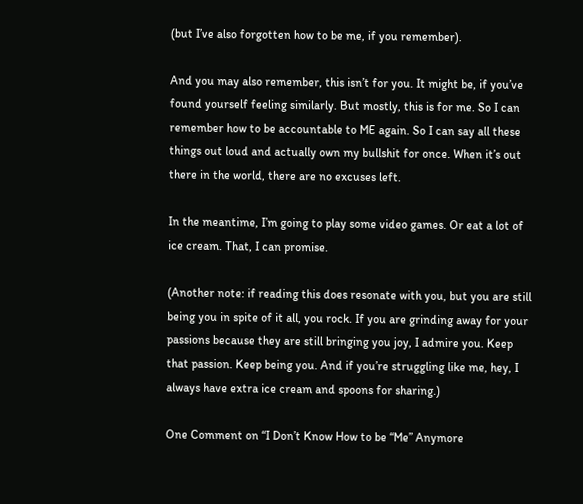(but I’ve also forgotten how to be me, if you remember).

And you may also remember, this isn’t for you. It might be, if you’ve found yourself feeling similarly. But mostly, this is for me. So I can remember how to be accountable to ME again. So I can say all these things out loud and actually own my bullshit for once. When it’s out there in the world, there are no excuses left.

In the meantime, I’m going to play some video games. Or eat a lot of ice cream. That, I can promise.

(Another note: if reading this does resonate with you, but you are still being you in spite of it all, you rock. If you are grinding away for your passions because they are still bringing you joy, I admire you. Keep that passion. Keep being you. And if you’re struggling like me, hey, I always have extra ice cream and spoons for sharing.)

One Comment on “I Don’t Know How to be “Me” Anymore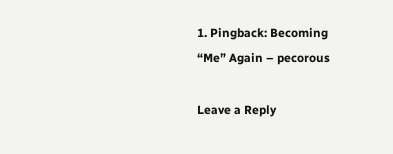1. Pingback: Becoming “Me” Again – pecorous

Leave a Reply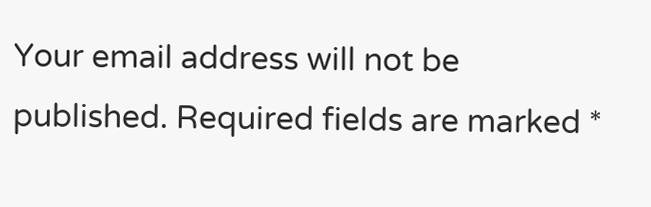Your email address will not be published. Required fields are marked *